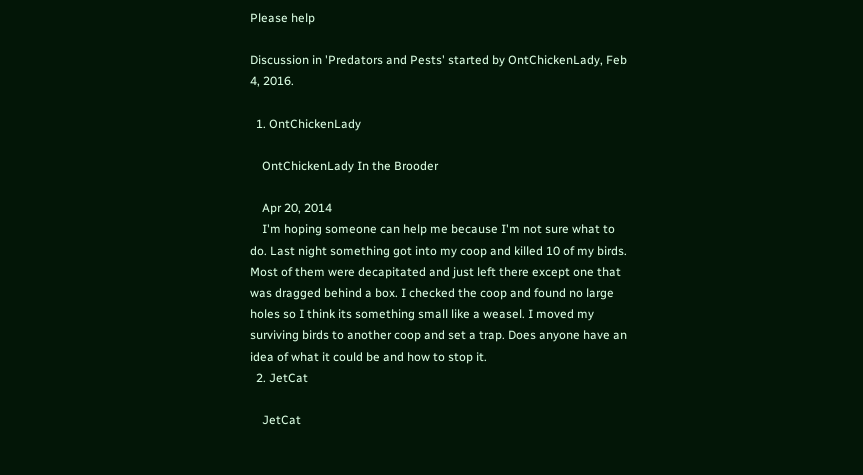Please help

Discussion in 'Predators and Pests' started by OntChickenLady, Feb 4, 2016.

  1. OntChickenLady

    OntChickenLady In the Brooder

    Apr 20, 2014
    I'm hoping someone can help me because I'm not sure what to do. Last night something got into my coop and killed 10 of my birds. Most of them were decapitated and just left there except one that was dragged behind a box. I checked the coop and found no large holes so I think its something small like a weasel. I moved my surviving birds to another coop and set a trap. Does anyone have an idea of what it could be and how to stop it.
  2. JetCat

    JetCat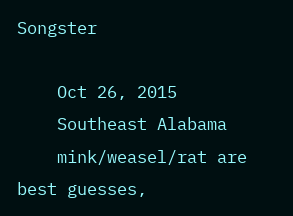Songster

    Oct 26, 2015
    Southeast Alabama
    mink/weasel/rat are best guesses,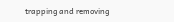trapping and removing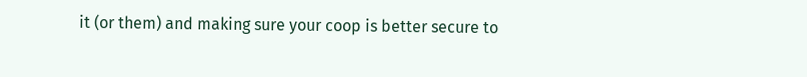it (or them) and making sure your coop is better secure to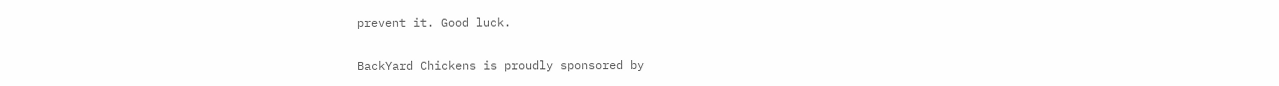prevent it. Good luck.

BackYard Chickens is proudly sponsored by